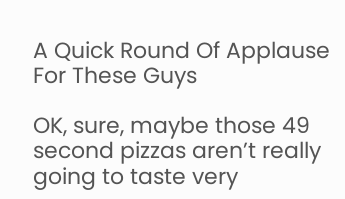A Quick Round Of Applause For These Guys

OK, sure, maybe those 49 second pizzas aren’t really going to taste very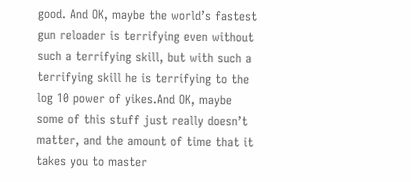good. And OK, maybe the world’s fastest gun reloader is terrifying even without such a terrifying skill, but with such a terrifying skill he is terrifying to the log 10 power of yikes.And OK, maybe some of this stuff just really doesn’t matter, and the amount of time that it takes you to master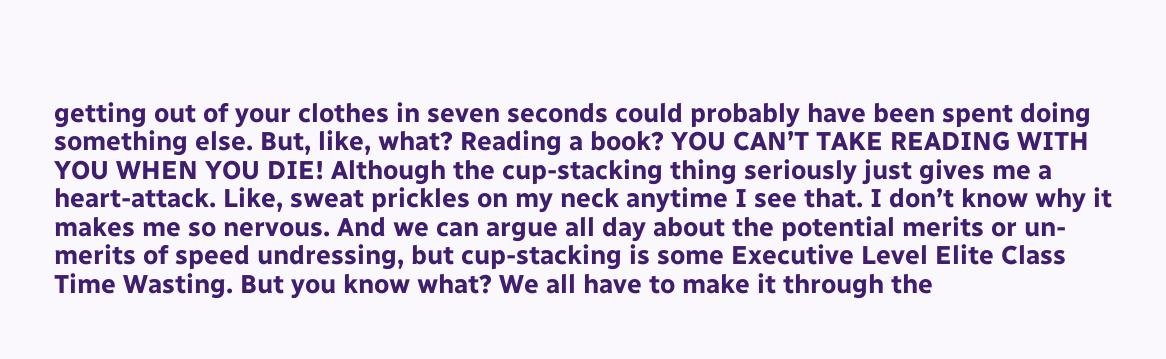getting out of your clothes in seven seconds could probably have been spent doing something else. But, like, what? Reading a book? YOU CAN’T TAKE READING WITH YOU WHEN YOU DIE! Although the cup-stacking thing seriously just gives me a heart-attack. Like, sweat prickles on my neck anytime I see that. I don’t know why it makes me so nervous. And we can argue all day about the potential merits or un-merits of speed undressing, but cup-stacking is some Executive Level Elite Class Time Wasting. But you know what? We all have to make it through the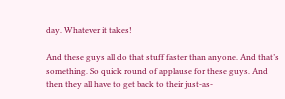day. Whatever it takes!

And these guys all do that stuff faster than anyone. And that’s something. So quick round of applause for these guys. And then they all have to get back to their just-as-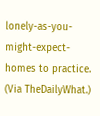lonely-as-you-might-expect-homes to practice. (Via TheDailyWhat.)